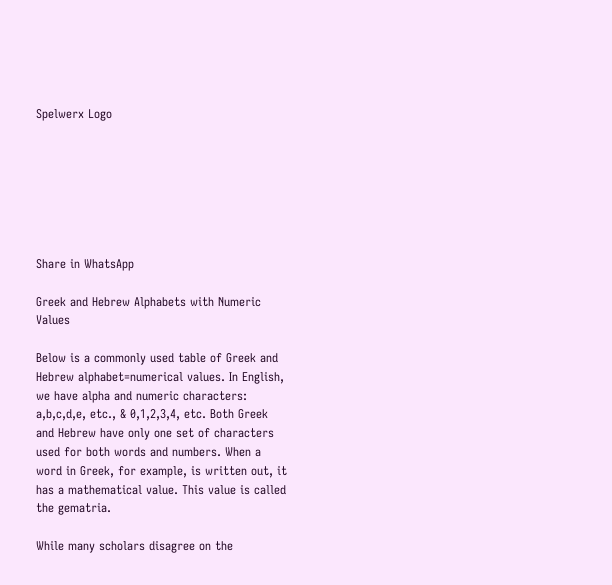Spelwerx Logo







Share in WhatsApp

Greek and Hebrew Alphabets with Numeric Values

Below is a commonly used table of Greek and Hebrew alphabet=numerical values. In English, we have alpha and numeric characters: a,b,c,d,e, etc., & 0,1,2,3,4, etc. Both Greek and Hebrew have only one set of characters used for both words and numbers. When a word in Greek, for example, is written out, it has a mathematical value. This value is called the gematria.

While many scholars disagree on the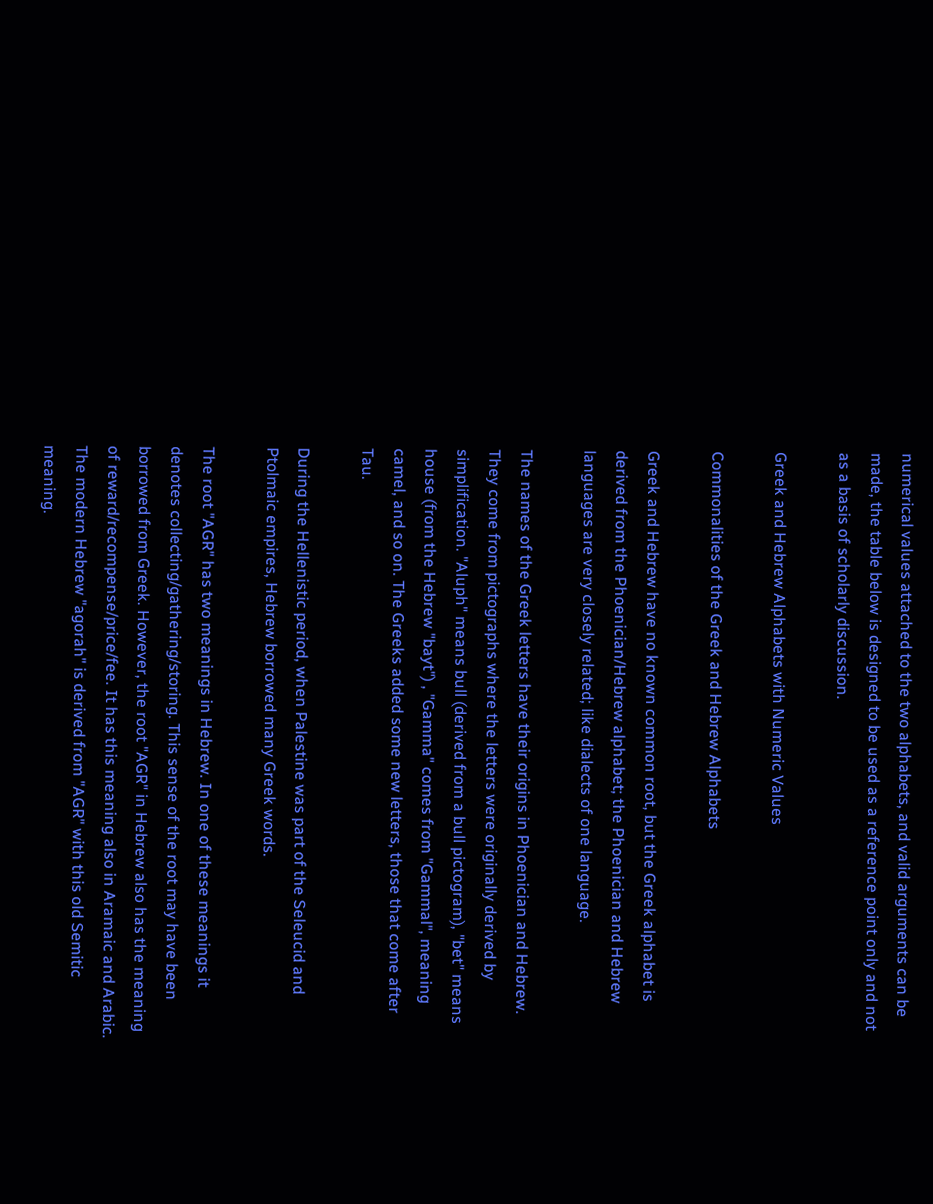numerical values attached to the two alphabets, and valid arguments can be made, the table below is designed to be used as a reference point only and not as a basis of scholarly discussion.

Greek and Hebrew Alphabets with Numeric Values

Commonalities of the Greek and Hebrew Alphabets

Greek and Hebrew have no known common root, but the Greek alphabet is derived from the Phoenician/Hebrew alphabet; the Phoenician and Hebrew languages are very closely related; like dialects of one language.

The names of the Greek letters have their origins in Phoenician and Hebrew. They come from pictographs where the letters were originally derived by simplification. "Aluph" means bull (derived from a bull pictogram), "bet" means house (from the Hebrew "bayt") , "Gamma" comes from "Gammal", meaning camel, and so on. The Greeks added some new letters, those that come after Tau.

During the Hellenistic period, when Palestine was part of the Seleucid and Ptolmaic empires, Hebrew borrowed many Greek words.

The root "AGR" has two meanings in Hebrew. In one of these meanings it denotes collecting/gathering/storing. This sense of the root may have been borrowed from Greek. However, the root "AGR" in Hebrew also has the meaning of reward/recompense/price/fee. It has this meaning also in Aramaic and Arabic. The modern Hebrew "agorah" is derived from "AGR" with this old Semitic meaning.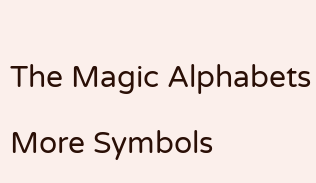The Magic Alphabets

More Symbols